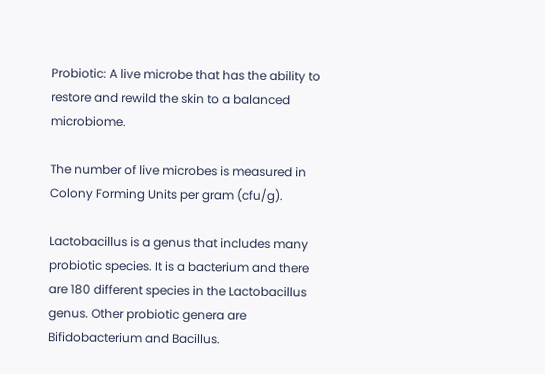Probiotic: A live microbe that has the ability to restore and rewild the skin to a balanced microbiome.

The number of live microbes is measured in Colony Forming Units per gram (cfu/g).

Lactobacillus is a genus that includes many probiotic species. It is a bacterium and there are 180 different species in the Lactobacillus genus. Other probiotic genera are Bifidobacterium and Bacillus.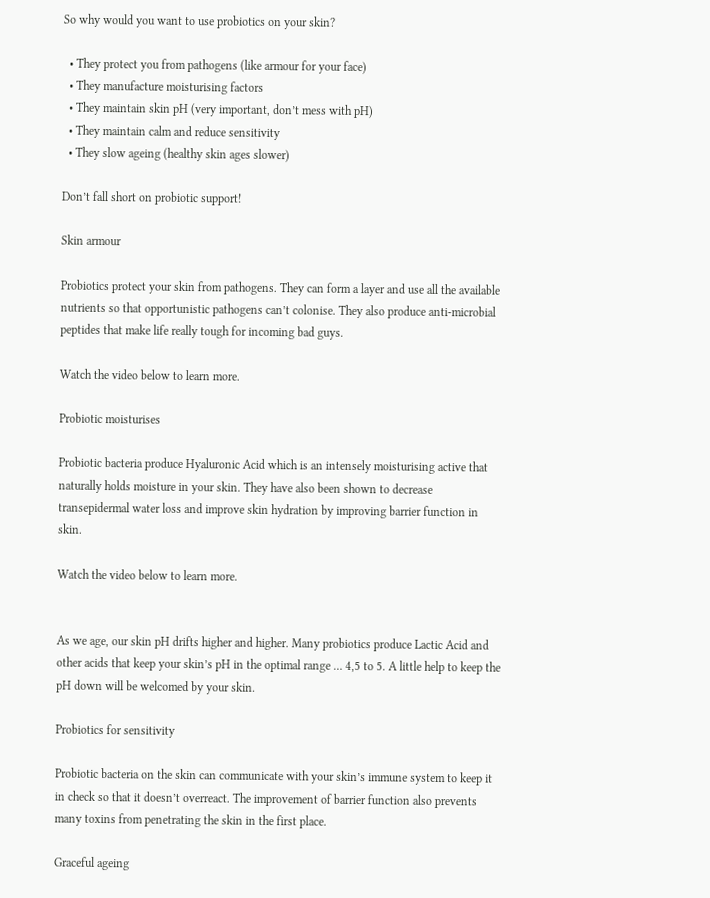So why would you want to use probiotics on your skin?

  • They protect you from pathogens (like armour for your face)
  • They manufacture moisturising factors
  • They maintain skin pH (very important, don’t mess with pH)
  • They maintain calm and reduce sensitivity
  • They slow ageing (healthy skin ages slower)

Don’t fall short on probiotic support!

Skin armour

Probiotics protect your skin from pathogens. They can form a layer and use all the available nutrients so that opportunistic pathogens can’t colonise. They also produce anti-microbial peptides that make life really tough for incoming bad guys.

Watch the video below to learn more.

Probiotic moisturises

Probiotic bacteria produce Hyaluronic Acid which is an intensely moisturising active that naturally holds moisture in your skin. They have also been shown to decrease transepidermal water loss and improve skin hydration by improving barrier function in skin.

Watch the video below to learn more.


As we age, our skin pH drifts higher and higher. Many probiotics produce Lactic Acid and other acids that keep your skin’s pH in the optimal range … 4,5 to 5. A little help to keep the pH down will be welcomed by your skin.

Probiotics for sensitivity

Probiotic bacteria on the skin can communicate with your skin’s immune system to keep it in check so that it doesn’t overreact. The improvement of barrier function also prevents many toxins from penetrating the skin in the first place.

Graceful ageing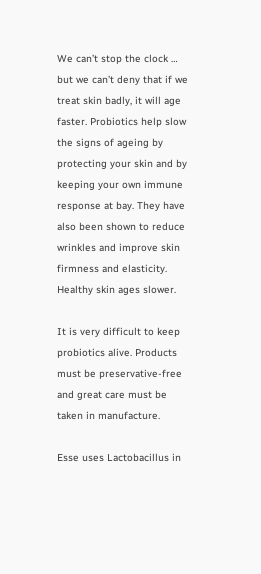We can’t stop the clock … but we can’t deny that if we treat skin badly, it will age faster. Probiotics help slow the signs of ageing by protecting your skin and by keeping your own immune response at bay. They have also been shown to reduce wrinkles and improve skin firmness and elasticity. Healthy skin ages slower.

It is very difficult to keep probiotics alive. Products must be preservative-free and great care must be taken in manufacture.

Esse uses Lactobacillus in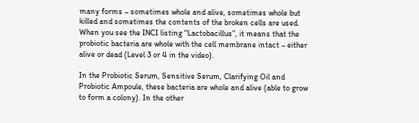many forms – sometimes whole and alive, sometimes whole but killed and sometimes the contents of the broken cells are used.  When you see the INCI listing “Lactobacillus”, it means that the probiotic bacteria are whole with the cell membrane intact – either alive or dead (Level 3 or 4 in the video).

In the Probiotic Serum, Sensitive Serum, Clarifying Oil and Probiotic Ampoule, these bacteria are whole and alive (able to grow to form a colony). In the other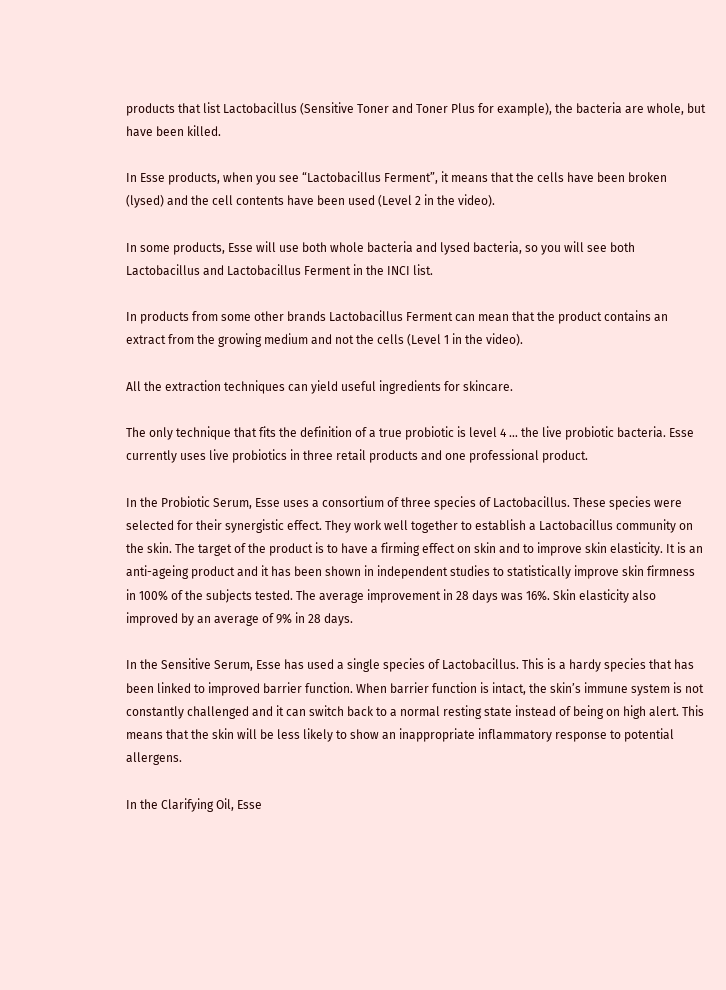products that list Lactobacillus (Sensitive Toner and Toner Plus for example), the bacteria are whole, but have been killed.

In Esse products, when you see “Lactobacillus Ferment”, it means that the cells have been broken (lysed) and the cell contents have been used (Level 2 in the video).

In some products, Esse will use both whole bacteria and lysed bacteria, so you will see both Lactobacillus and Lactobacillus Ferment in the INCI list.

In products from some other brands Lactobacillus Ferment can mean that the product contains an extract from the growing medium and not the cells (Level 1 in the video).

All the extraction techniques can yield useful ingredients for skincare.

The only technique that fits the definition of a true probiotic is level 4 … the live probiotic bacteria. Esse currently uses live probiotics in three retail products and one professional product.

In the Probiotic Serum, Esse uses a consortium of three species of Lactobacillus. These species were selected for their synergistic effect. They work well together to establish a Lactobacillus community on the skin. The target of the product is to have a firming effect on skin and to improve skin elasticity. It is an anti-ageing product and it has been shown in independent studies to statistically improve skin firmness in 100% of the subjects tested. The average improvement in 28 days was 16%. Skin elasticity also improved by an average of 9% in 28 days.

In the Sensitive Serum, Esse has used a single species of Lactobacillus. This is a hardy species that has been linked to improved barrier function. When barrier function is intact, the skin’s immune system is not constantly challenged and it can switch back to a normal resting state instead of being on high alert. This means that the skin will be less likely to show an inappropriate inflammatory response to potential allergens.

In the Clarifying Oil, Esse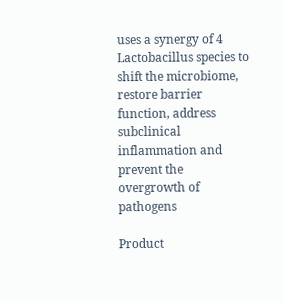uses a synergy of 4 Lactobacillus species to shift the microbiome, restore barrier function, address subclinical inflammation and prevent the overgrowth of pathogens

Product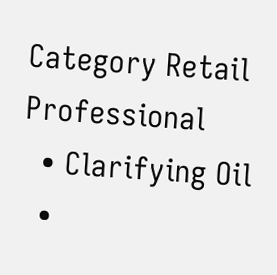Category Retail Professional
  • Clarifying Oil
  •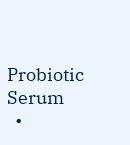Probiotic Serum
  •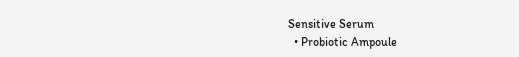Sensitive Serum
  • Probiotic Ampoule